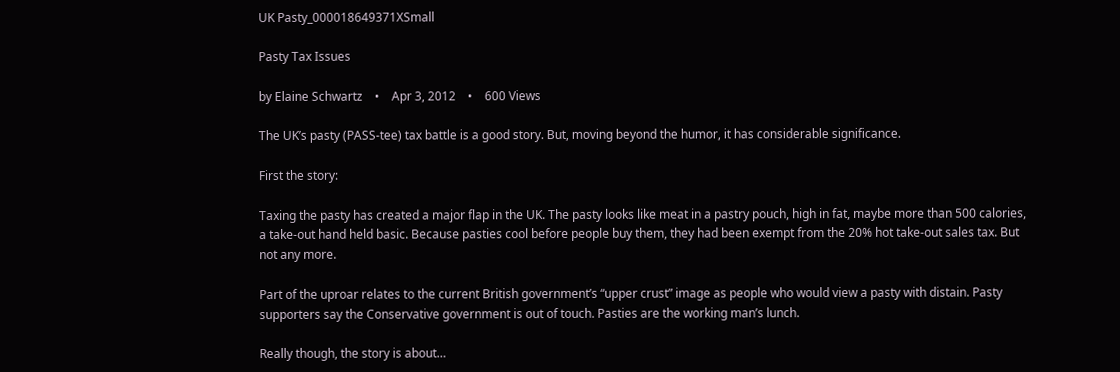UK Pasty_000018649371XSmall

Pasty Tax Issues

by Elaine Schwartz    •    Apr 3, 2012    •    600 Views

The UK’s pasty (PASS-tee) tax battle is a good story. But, moving beyond the humor, it has considerable significance.

First the story:

Taxing the pasty has created a major flap in the UK. The pasty looks like meat in a pastry pouch, high in fat, maybe more than 500 calories, a take-out hand held basic. Because pasties cool before people buy them, they had been exempt from the 20% hot take-out sales tax. But not any more.

Part of the uproar relates to the current British government’s “upper crust” image as people who would view a pasty with distain. Pasty supporters say the Conservative government is out of touch. Pasties are the working man’s lunch.

Really though, the story is about…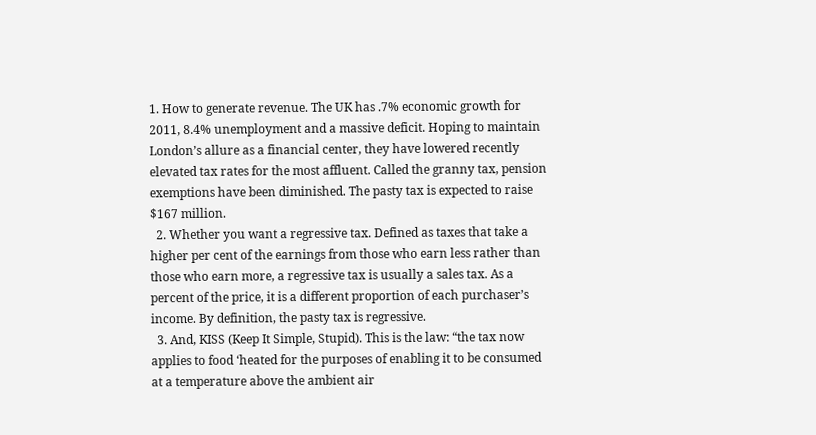1. How to generate revenue. The UK has .7% economic growth for 2011, 8.4% unemployment and a massive deficit. Hoping to maintain London’s allure as a financial center, they have lowered recently elevated tax rates for the most affluent. Called the granny tax, pension exemptions have been diminished. The pasty tax is expected to raise $167 million.
  2. Whether you want a regressive tax. Defined as taxes that take a higher per cent of the earnings from those who earn less rather than those who earn more, a regressive tax is usually a sales tax. As a percent of the price, it is a different proportion of each purchaser’s income. By definition, the pasty tax is regressive.
  3. And, KISS (Keep It Simple, Stupid). This is the law: “the tax now applies to food ‘heated for the purposes of enabling it to be consumed at a temperature above the ambient air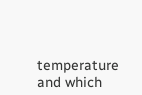temperature and which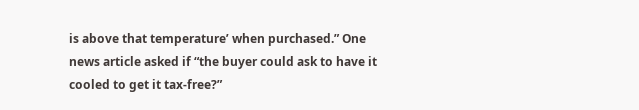is above that temperature’ when purchased.” One news article asked if “the buyer could ask to have it cooled to get it tax-free?”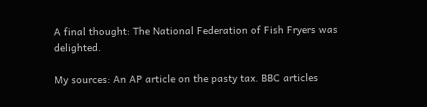A final thought: The National Federation of Fish Fryers was delighted.

My sources: An AP article on the pasty tax. BBC articles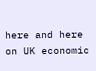here and here on UK economic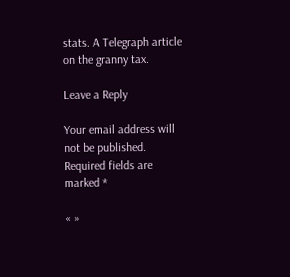stats. A Telegraph article on the granny tax.

Leave a Reply

Your email address will not be published. Required fields are marked *

« »